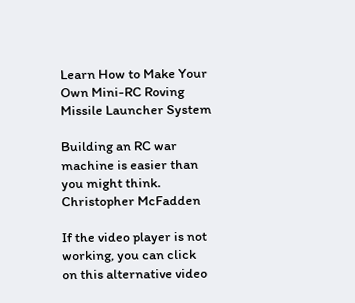Learn How to Make Your Own Mini-RC Roving Missile Launcher System

Building an RC war machine is easier than you might think.
Christopher McFadden

If the video player is not working, you can click on this alternative video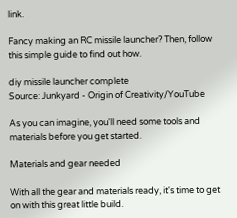link.

Fancy making an RC missile launcher? Then, follow this simple guide to find out how.

diy missile launcher complete
Source: Junkyard - Origin of Creativity/YouTube

As you can imagine, you'll need some tools and materials before you get started.

Materials and gear needed

With all the gear and materials ready, it's time to get on with this great little build.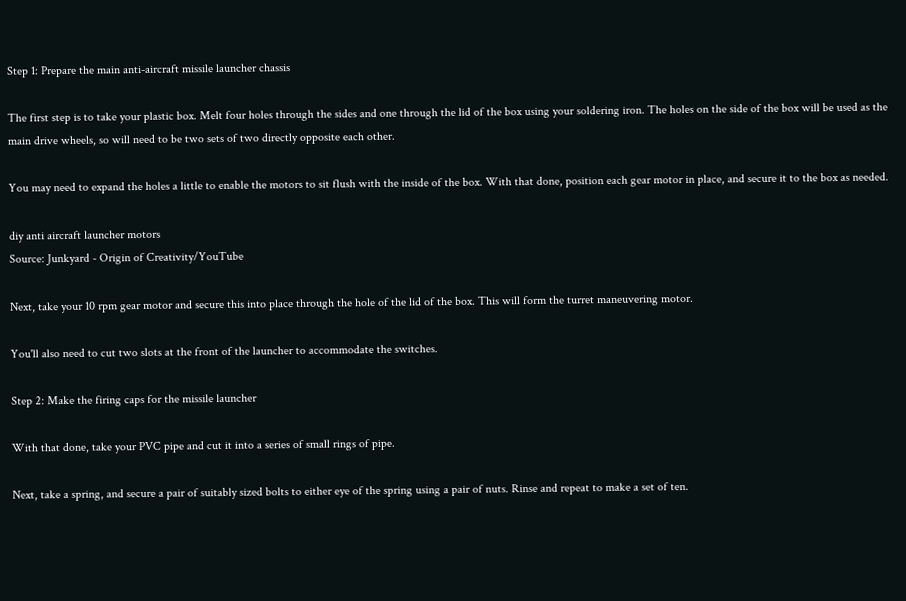Step 1: Prepare the main anti-aircraft missile launcher chassis

The first step is to take your plastic box. Melt four holes through the sides and one through the lid of the box using your soldering iron. The holes on the side of the box will be used as the main drive wheels, so will need to be two sets of two directly opposite each other.

You may need to expand the holes a little to enable the motors to sit flush with the inside of the box. With that done, position each gear motor in place, and secure it to the box as needed.

diy anti aircraft launcher motors
Source: Junkyard - Origin of Creativity/YouTube

Next, take your 10 rpm gear motor and secure this into place through the hole of the lid of the box. This will form the turret maneuvering motor.

You'll also need to cut two slots at the front of the launcher to accommodate the switches.

Step 2: Make the firing caps for the missile launcher

With that done, take your PVC pipe and cut it into a series of small rings of pipe.

Next, take a spring, and secure a pair of suitably sized bolts to either eye of the spring using a pair of nuts. Rinse and repeat to make a set of ten.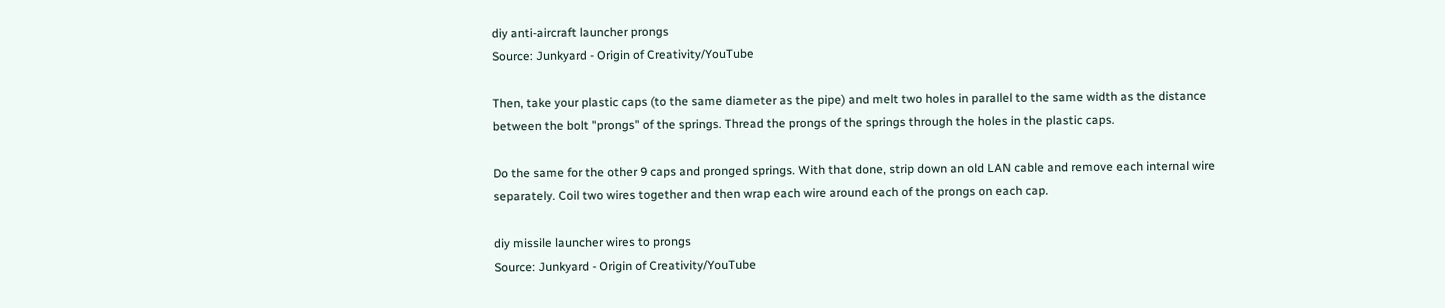diy anti-aircraft launcher prongs
Source: Junkyard - Origin of Creativity/YouTube

Then, take your plastic caps (to the same diameter as the pipe) and melt two holes in parallel to the same width as the distance between the bolt "prongs" of the springs. Thread the prongs of the springs through the holes in the plastic caps.

Do the same for the other 9 caps and pronged springs. With that done, strip down an old LAN cable and remove each internal wire separately. Coil two wires together and then wrap each wire around each of the prongs on each cap.

diy missile launcher wires to prongs
Source: Junkyard - Origin of Creativity/YouTube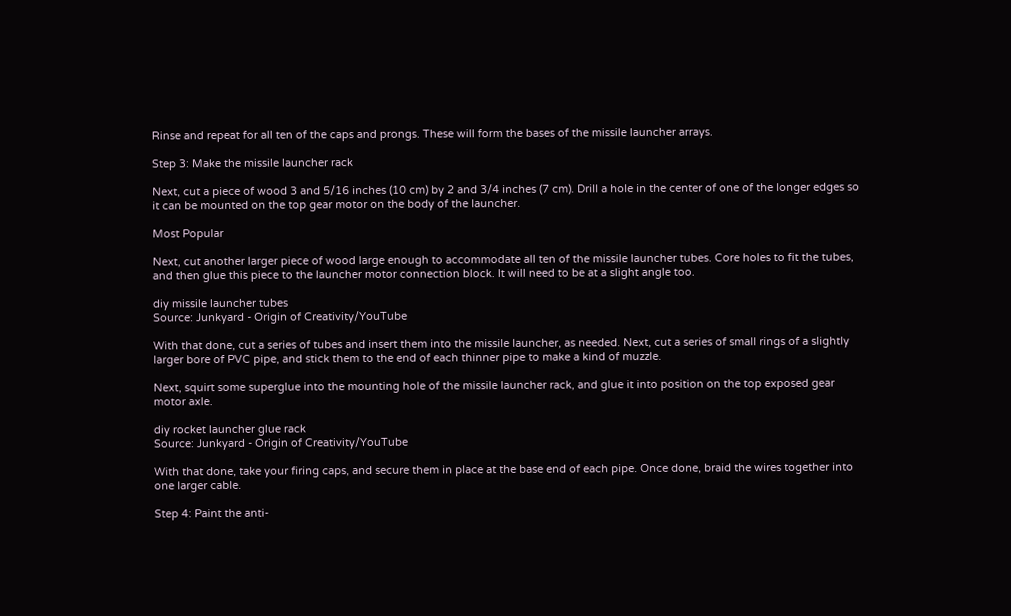Rinse and repeat for all ten of the caps and prongs. These will form the bases of the missile launcher arrays.

Step 3: Make the missile launcher rack

Next, cut a piece of wood 3 and 5/16 inches (10 cm) by 2 and 3/4 inches (7 cm). Drill a hole in the center of one of the longer edges so it can be mounted on the top gear motor on the body of the launcher.

Most Popular

Next, cut another larger piece of wood large enough to accommodate all ten of the missile launcher tubes. Core holes to fit the tubes, and then glue this piece to the launcher motor connection block. It will need to be at a slight angle too.

diy missile launcher tubes
Source: Junkyard - Origin of Creativity/YouTube

With that done, cut a series of tubes and insert them into the missile launcher, as needed. Next, cut a series of small rings of a slightly larger bore of PVC pipe, and stick them to the end of each thinner pipe to make a kind of muzzle.

Next, squirt some superglue into the mounting hole of the missile launcher rack, and glue it into position on the top exposed gear motor axle.

diy rocket launcher glue rack
Source: Junkyard - Origin of Creativity/YouTube

With that done, take your firing caps, and secure them in place at the base end of each pipe. Once done, braid the wires together into one larger cable.

Step 4: Paint the anti-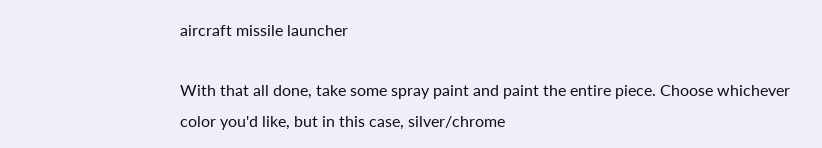aircraft missile launcher

With that all done, take some spray paint and paint the entire piece. Choose whichever color you'd like, but in this case, silver/chrome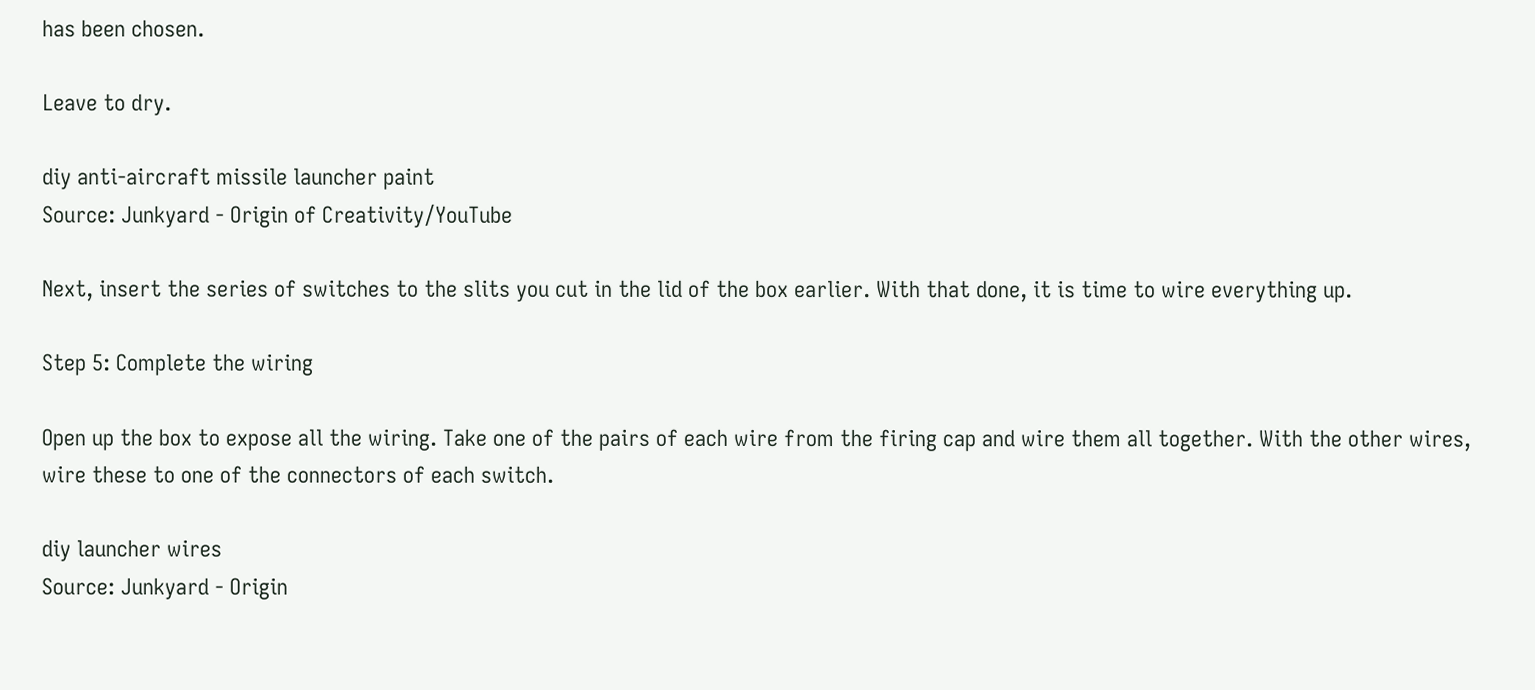has been chosen.

Leave to dry.

diy anti-aircraft missile launcher paint
Source: Junkyard - Origin of Creativity/YouTube

Next, insert the series of switches to the slits you cut in the lid of the box earlier. With that done, it is time to wire everything up.

Step 5: Complete the wiring

Open up the box to expose all the wiring. Take one of the pairs of each wire from the firing cap and wire them all together. With the other wires, wire these to one of the connectors of each switch.

diy launcher wires
Source: Junkyard - Origin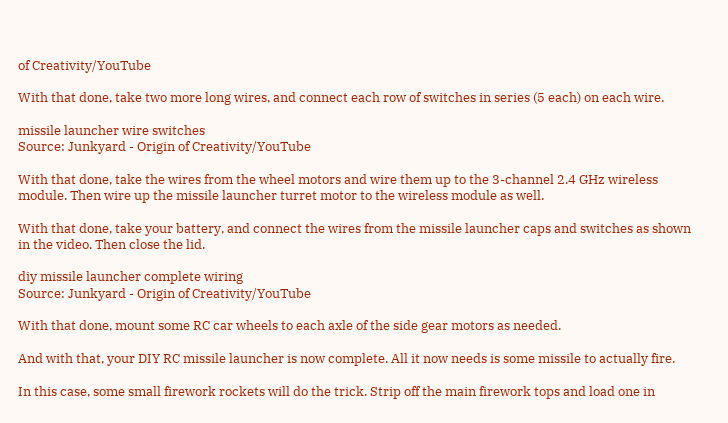of Creativity/YouTube

With that done, take two more long wires, and connect each row of switches in series (5 each) on each wire.

missile launcher wire switches
Source: Junkyard - Origin of Creativity/YouTube

With that done, take the wires from the wheel motors and wire them up to the 3-channel 2.4 GHz wireless module. Then wire up the missile launcher turret motor to the wireless module as well.

With that done, take your battery, and connect the wires from the missile launcher caps and switches as shown in the video. Then close the lid.

diy missile launcher complete wiring
Source: Junkyard - Origin of Creativity/YouTube

With that done, mount some RC car wheels to each axle of the side gear motors as needed.

And with that, your DIY RC missile launcher is now complete. All it now needs is some missile to actually fire.

In this case, some small firework rockets will do the trick. Strip off the main firework tops and load one in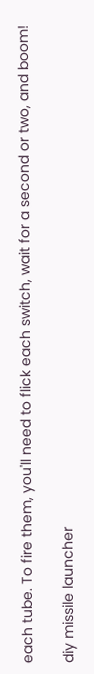each tube. To fire them, you'll need to flick each switch, wait for a second or two, and boom!

diy missile launcher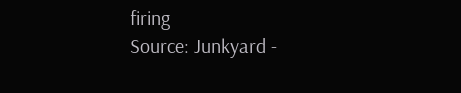firing
Source: Junkyard -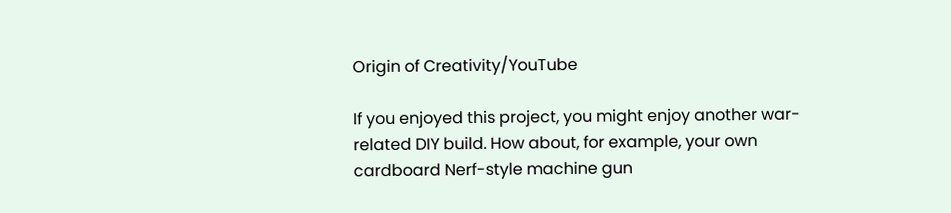Origin of Creativity/YouTube

If you enjoyed this project, you might enjoy another war-related DIY build. How about, for example, your own cardboard Nerf-style machine gun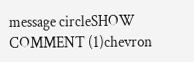message circleSHOW COMMENT (1)chevron